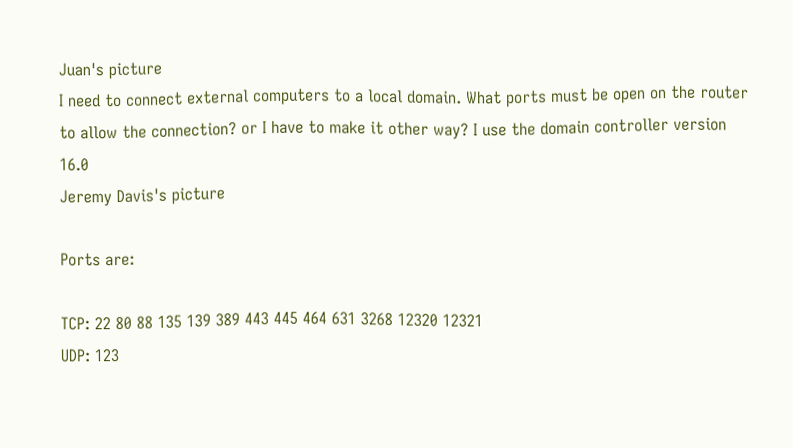Juan's picture
I need to connect external computers to a local domain. What ports must be open on the router to allow the connection? or I have to make it other way? I use the domain controller version 16.0
Jeremy Davis's picture

Ports are:

TCP: 22 80 88 135 139 389 443 445 464 631 3268 12320 12321
UDP: 123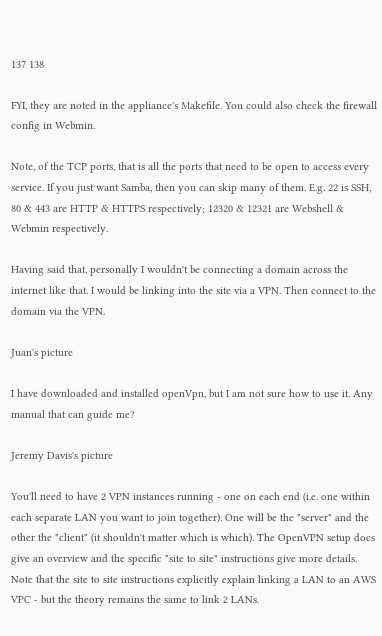137 138

FYI, they are noted in the appliance's Makefile. You could also check the firewall config in Webmin.

Note, of the TCP ports, that is all the ports that need to be open to access every service. If you just want Samba, then you can skip many of them. E.g. 22 is SSH, 80 & 443 are HTTP & HTTPS respectively; 12320 & 12321 are Webshell & Webmin respectively.

Having said that, personally I wouldn't be connecting a domain across the internet like that. I would be linking into the site via a VPN. Then connect to the domain via the VPN.

Juan's picture

I have downloaded and installed openVpn, but I am not sure how to use it. Any manual that can guide me?

Jeremy Davis's picture

You'll need to have 2 VPN instances running - one on each end (i.e. one within each separate LAN you want to join together). One will be the "server" and the other the "client" (it shouldn't matter which is which). The OpenVPN setup docs give an overview and the specific "site to site" instructions give more details. Note that the site to site instructions explicitly explain linking a LAN to an AWS VPC - but the theory remains the same to link 2 LANs.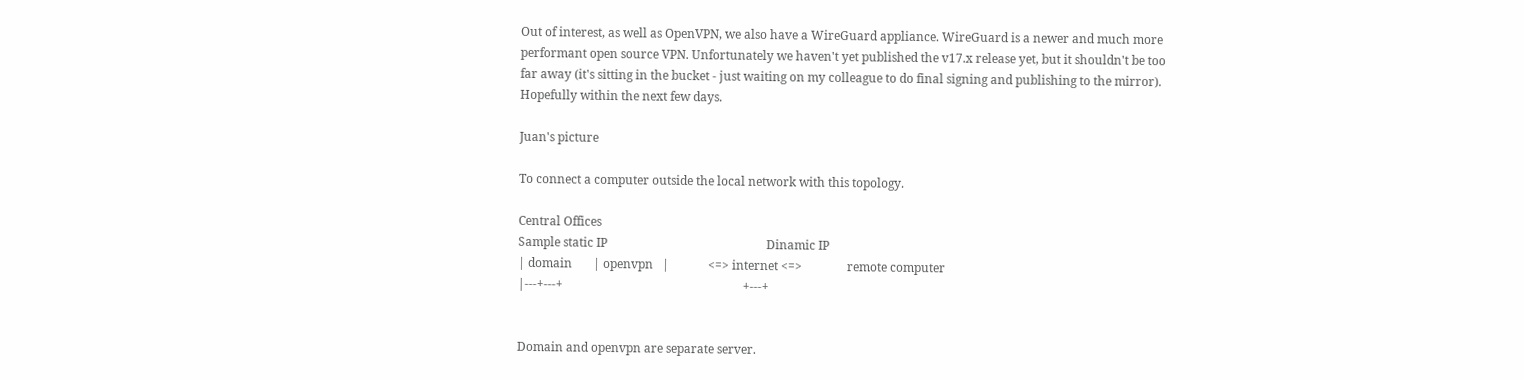Out of interest, as well as OpenVPN, we also have a WireGuard appliance. WireGuard is a newer and much more performant open source VPN. Unfortunately we haven't yet published the v17.x release yet, but it shouldn't be too far away (it's sitting in the bucket - just waiting on my colleague to do final signing and publishing to the mirror). Hopefully within the next few days.

Juan's picture

To connect a computer outside the local network with this topology.

Central Offices
Sample static IP                                                     Dinamic IP
| domain       | openvpn   |             <=> internet <=>               remote computer
|---+---+                                                            +---+


Domain and openvpn are separate server.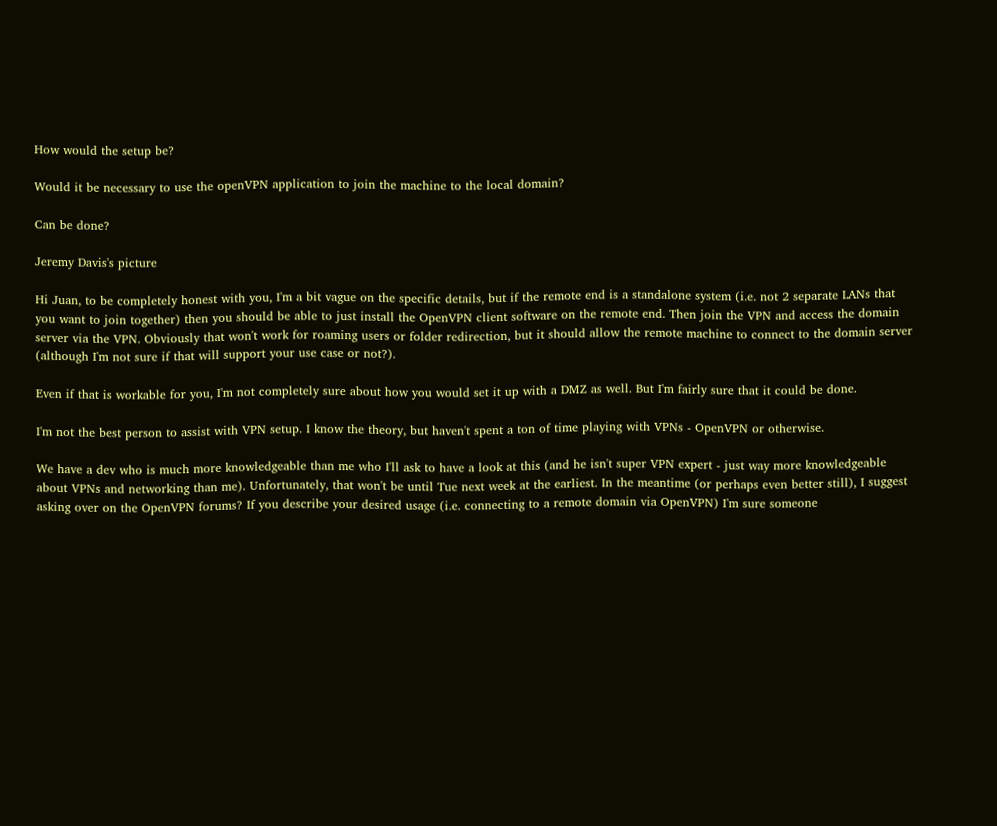How would the setup be?

Would it be necessary to use the openVPN application to join the machine to the local domain?

Can be done?

Jeremy Davis's picture

Hi Juan, to be completely honest with you, I'm a bit vague on the specific details, but if the remote end is a standalone system (i.e. not 2 separate LANs that you want to join together) then you should be able to just install the OpenVPN client software on the remote end. Then join the VPN and access the domain server via the VPN. Obviously that won't work for roaming users or folder redirection, but it should allow the remote machine to connect to the domain server (although I'm not sure if that will support your use case or not?).

Even if that is workable for you, I'm not completely sure about how you would set it up with a DMZ as well. But I'm fairly sure that it could be done.

I'm not the best person to assist with VPN setup. I know the theory, but haven't spent a ton of time playing with VPNs - OpenVPN or otherwise.

We have a dev who is much more knowledgeable than me who I'll ask to have a look at this (and he isn't super VPN expert - just way more knowledgeable about VPNs and networking than me). Unfortunately, that won't be until Tue next week at the earliest. In the meantime (or perhaps even better still), I suggest asking over on the OpenVPN forums? If you describe your desired usage (i.e. connecting to a remote domain via OpenVPN) I'm sure someone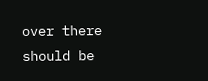over there should be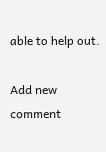able to help out.

Add new comment